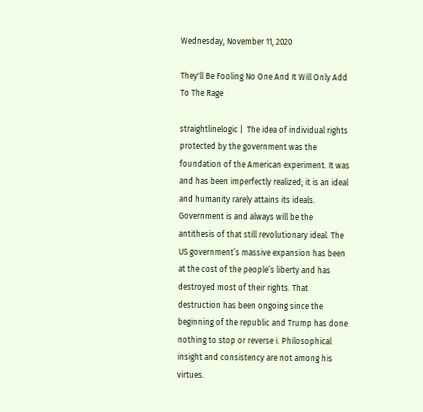Wednesday, November 11, 2020

They'll Be Fooling No One And It Will Only Add To The Rage

straightlinelogic |  The idea of individual rights protected by the government was the foundation of the American experiment. It was and has been imperfectly realized; it is an ideal and humanity rarely attains its ideals. Government is and always will be the antithesis of that still revolutionary ideal. The US government’s massive expansion has been at the cost of the people’s liberty and has destroyed most of their rights. That destruction has been ongoing since the beginning of the republic and Trump has done nothing to stop or reverse i. Philosophical insight and consistency are not among his virtues.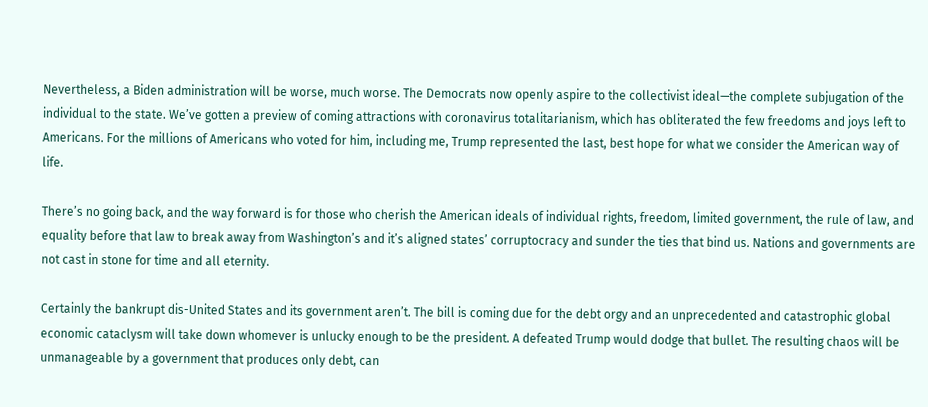Nevertheless, a Biden administration will be worse, much worse. The Democrats now openly aspire to the collectivist ideal—the complete subjugation of the individual to the state. We’ve gotten a preview of coming attractions with coronavirus totalitarianism, which has obliterated the few freedoms and joys left to Americans. For the millions of Americans who voted for him, including me, Trump represented the last, best hope for what we consider the American way of life.

There’s no going back, and the way forward is for those who cherish the American ideals of individual rights, freedom, limited government, the rule of law, and equality before that law to break away from Washington’s and it’s aligned states’ corruptocracy and sunder the ties that bind us. Nations and governments are not cast in stone for time and all eternity.

Certainly the bankrupt dis-United States and its government aren’t. The bill is coming due for the debt orgy and an unprecedented and catastrophic global economic cataclysm will take down whomever is unlucky enough to be the president. A defeated Trump would dodge that bullet. The resulting chaos will be unmanageable by a government that produces only debt, can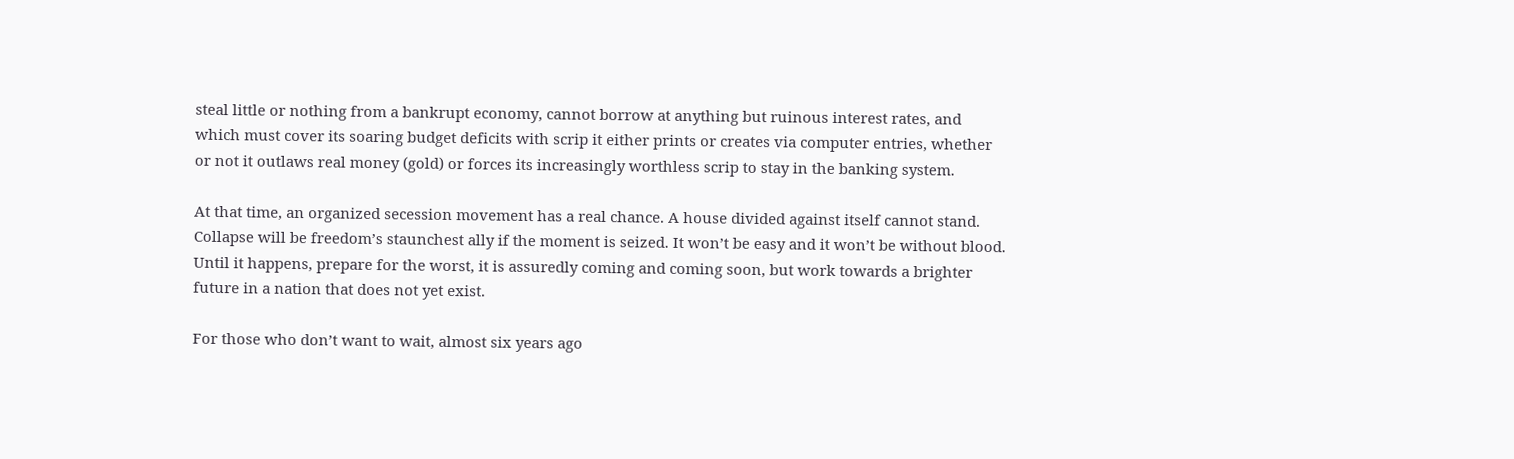steal little or nothing from a bankrupt economy, cannot borrow at anything but ruinous interest rates, and which must cover its soaring budget deficits with scrip it either prints or creates via computer entries, whether or not it outlaws real money (gold) or forces its increasingly worthless scrip to stay in the banking system.

At that time, an organized secession movement has a real chance. A house divided against itself cannot stand. Collapse will be freedom’s staunchest ally if the moment is seized. It won’t be easy and it won’t be without blood. Until it happens, prepare for the worst, it is assuredly coming and coming soon, but work towards a brighter future in a nation that does not yet exist.

For those who don’t want to wait, almost six years ago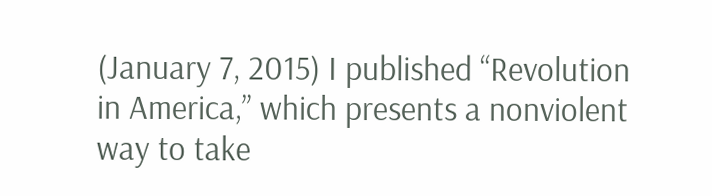(January 7, 2015) I published “Revolution in America,” which presents a nonviolent way to take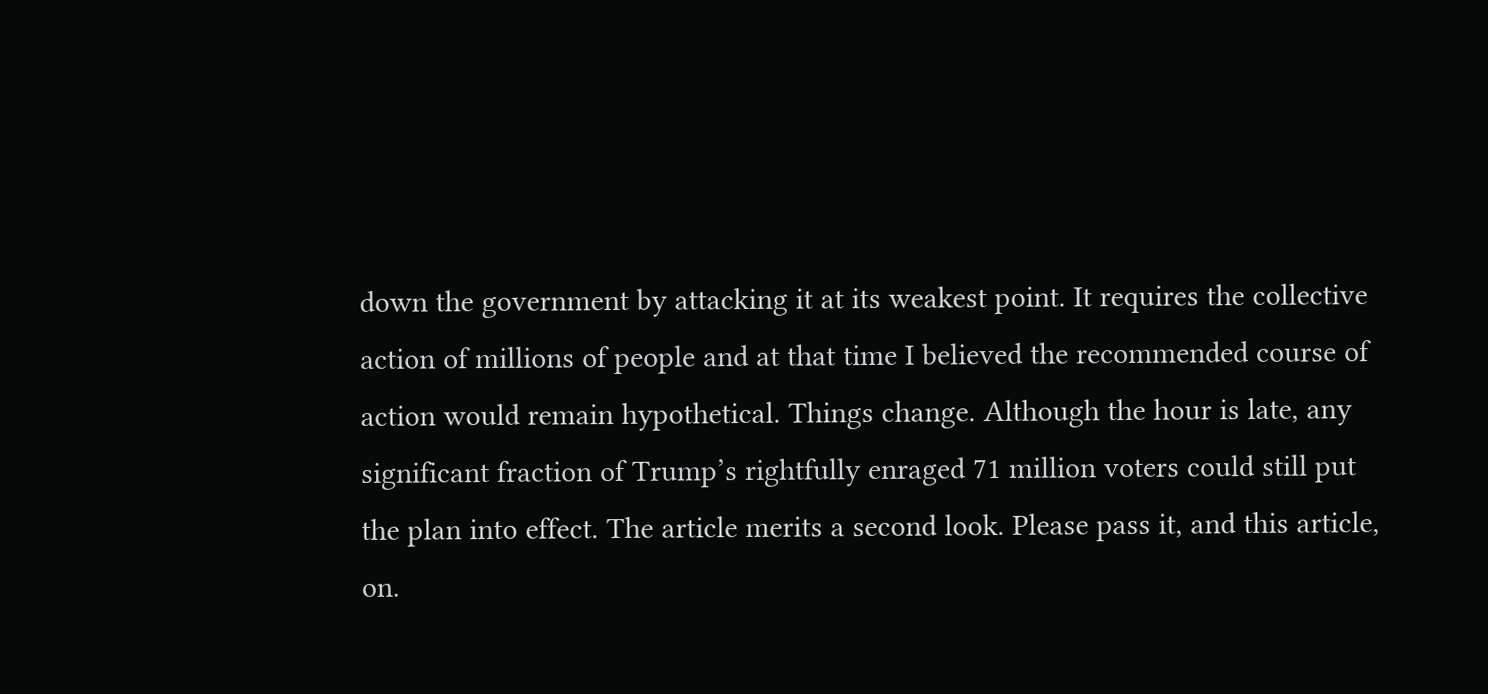down the government by attacking it at its weakest point. It requires the collective action of millions of people and at that time I believed the recommended course of action would remain hypothetical. Things change. Although the hour is late, any significant fraction of Trump’s rightfully enraged 71 million voters could still put the plan into effect. The article merits a second look. Please pass it, and this article, on.